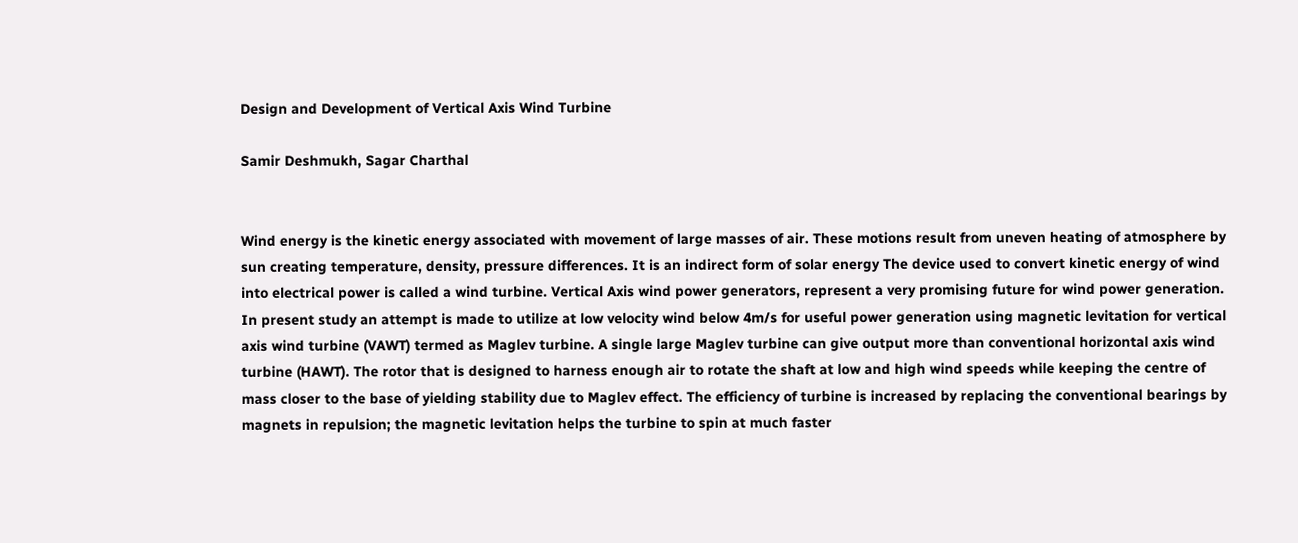Design and Development of Vertical Axis Wind Turbine

Samir Deshmukh, Sagar Charthal


Wind energy is the kinetic energy associated with movement of large masses of air. These motions result from uneven heating of atmosphere by sun creating temperature, density, pressure differences. It is an indirect form of solar energy The device used to convert kinetic energy of wind into electrical power is called a wind turbine. Vertical Axis wind power generators, represent a very promising future for wind power generation. In present study an attempt is made to utilize at low velocity wind below 4m/s for useful power generation using magnetic levitation for vertical axis wind turbine (VAWT) termed as Maglev turbine. A single large Maglev turbine can give output more than conventional horizontal axis wind turbine (HAWT). The rotor that is designed to harness enough air to rotate the shaft at low and high wind speeds while keeping the centre of mass closer to the base of yielding stability due to Maglev effect. The efficiency of turbine is increased by replacing the conventional bearings by magnets in repulsion; the magnetic levitation helps the turbine to spin at much faster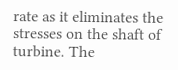rate as it eliminates the stresses on the shaft of turbine. The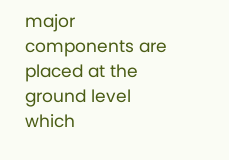major components are placed at the ground level which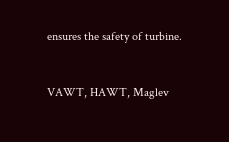ensures the safety of turbine.


VAWT, HAWT, Maglev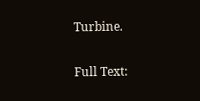Turbine.

Full Text: